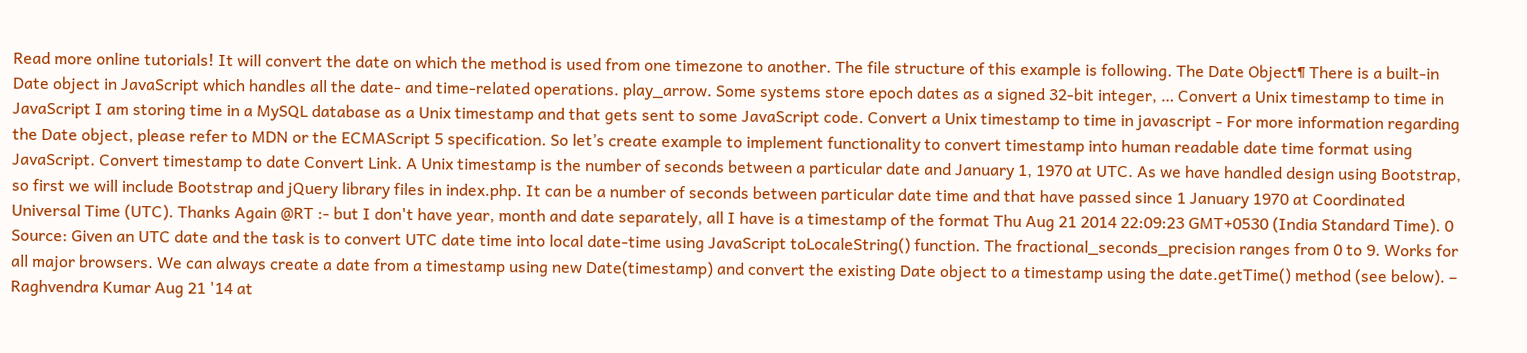Read more online tutorials! It will convert the date on which the method is used from one timezone to another. The file structure of this example is following. The Date Object¶ There is a built-in Date object in JavaScript which handles all the date- and time-related operations. play_arrow. Some systems store epoch dates as a signed 32-bit integer, … Convert a Unix timestamp to time in JavaScript I am storing time in a MySQL database as a Unix timestamp and that gets sent to some JavaScript code. Convert a Unix timestamp to time in javascript - For more information regarding the Date object, please refer to MDN or the ECMAScript 5 specification. So let’s create example to implement functionality to convert timestamp into human readable date time format using JavaScript. Convert timestamp to date Convert Link. A Unix timestamp is the number of seconds between a particular date and January 1, 1970 at UTC. As we have handled design using Bootstrap, so first we will include Bootstrap and jQuery library files in index.php. It can be a number of seconds between particular date time and that have passed since 1 January 1970 at Coordinated Universal Time (UTC). Thanks Again @RT :- but I don't have year, month and date separately, all I have is a timestamp of the format Thu Aug 21 2014 22:09:23 GMT+0530 (India Standard Time). 0 Source: Given an UTC date and the task is to convert UTC date time into local date-time using JavaScript toLocaleString() function. The fractional_seconds_precision ranges from 0 to 9. Works for all major browsers. We can always create a date from a timestamp using new Date(timestamp) and convert the existing Date object to a timestamp using the date.getTime() method (see below). – Raghvendra Kumar Aug 21 '14 at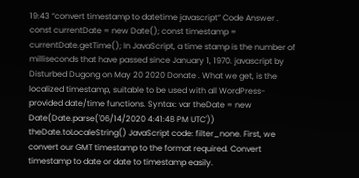19:43 “convert timestamp to datetime javascript” Code Answer . const currentDate = new Date(); const timestamp = currentDate.getTime(); In JavaScript, a time stamp is the number of milliseconds that have passed since January 1, 1970. javascript by Disturbed Dugong on May 20 2020 Donate . What we get, is the localized timestamp, suitable to be used with all WordPress-provided date/time functions. Syntax: var theDate = new Date(Date.parse('06/14/2020 4:41:48 PM UTC')) theDate.toLocaleString() JavaScript code: filter_none. First, we convert our GMT timestamp to the format required. Convert timestamp to date or date to timestamp easily.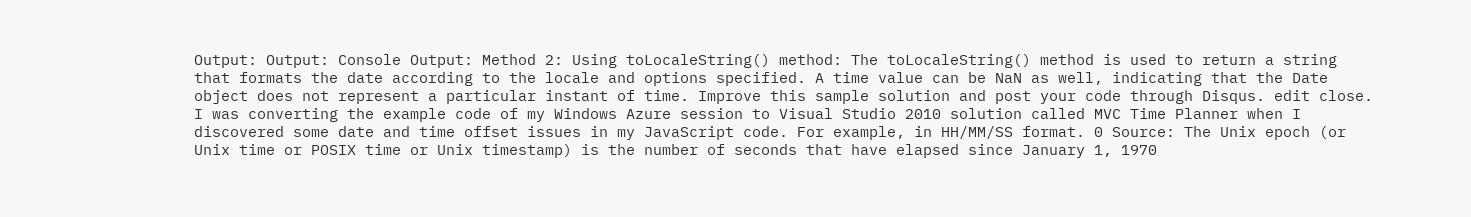Output: Output: Console Output: Method 2: Using toLocaleString() method: The toLocaleString() method is used to return a string that formats the date according to the locale and options specified. A time value can be NaN as well, indicating that the Date object does not represent a particular instant of time. Improve this sample solution and post your code through Disqus. edit close. I was converting the example code of my Windows Azure session to Visual Studio 2010 solution called MVC Time Planner when I discovered some date and time offset issues in my JavaScript code. For example, in HH/MM/SS format. 0 Source: The Unix epoch (or Unix time or POSIX time or Unix timestamp) is the number of seconds that have elapsed since January 1, 1970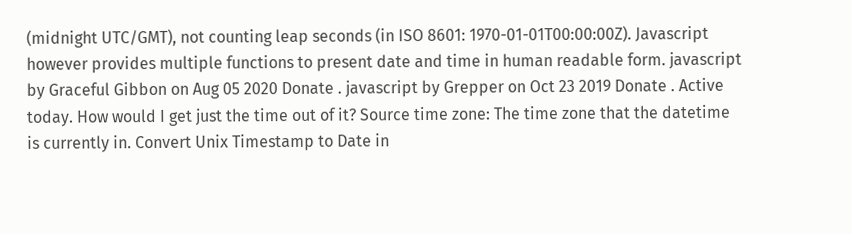(midnight UTC/GMT), not counting leap seconds (in ISO 8601: 1970-01-01T00:00:00Z). Javascript however provides multiple functions to present date and time in human readable form. javascript by Graceful Gibbon on Aug 05 2020 Donate . javascript by Grepper on Oct 23 2019 Donate . Active today. How would I get just the time out of it? Source time zone: The time zone that the datetime is currently in. Convert Unix Timestamp to Date in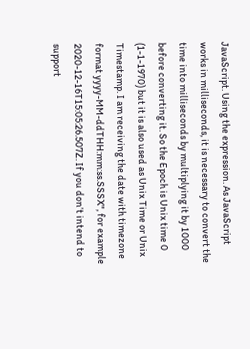JavaScript. Using the expression. As JavaScript works in milliseconds, it is necessary to convert the time into milliseconds by multiplying it by 1000 before converting it. So the Epoch is Unix time 0 (1-1-1970) but it is also used as Unix Time or Unix Timestamp. I am receiving the date with timezone format yyyy-MM-ddTHH:mm:ss.SSSX", for example 2020-12-16T15:05:26.507Z. If you don’t intend to support